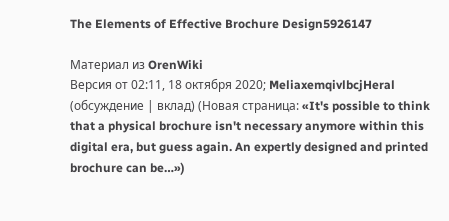The Elements of Effective Brochure Design5926147

Материал из OrenWiki
Версия от 02:11, 18 октября 2020; MeliaxemqivlbcjHeral (обсуждение | вклад) (Новая страница: «It's possible to think that a physical brochure isn't necessary anymore within this digital era, but guess again. An expertly designed and printed brochure can be…»)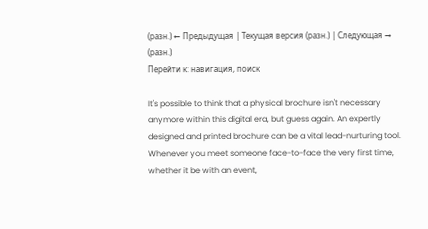(разн.) ← Предыдущая | Текущая версия (разн.) | Следующая → (разн.)
Перейти к: навигация, поиск

It's possible to think that a physical brochure isn't necessary anymore within this digital era, but guess again. An expertly designed and printed brochure can be a vital lead-nurturing tool. Whenever you meet someone face-to-face the very first time, whether it be with an event,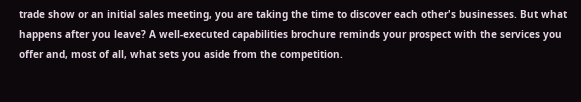trade show or an initial sales meeting, you are taking the time to discover each other's businesses. But what happens after you leave? A well-executed capabilities brochure reminds your prospect with the services you offer and, most of all, what sets you aside from the competition.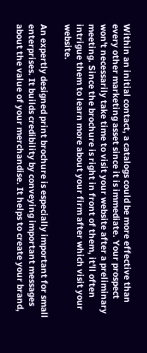Within an initial contact, a catalogs could be more effective than every other marketing asset since it is immediate. Your prospect won't necessarily take time to visit your website after a preliminary meeting. Since the brochure is right in front of them, it'll often intrigue them to learn more about your firm after which visit your website.

An expertly designed print brochure is especially important for small enterprises. It builds credibility by conveying important messages about the value of your merchandise. It helps to create your brand,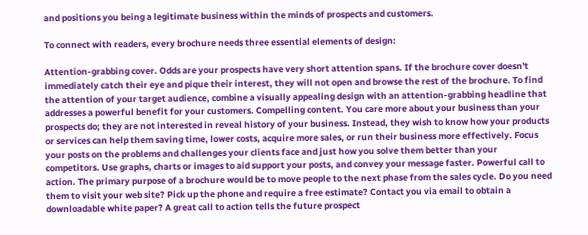and positions you being a legitimate business within the minds of prospects and customers.

To connect with readers, every brochure needs three essential elements of design:

Attention-grabbing cover. Odds are your prospects have very short attention spans. If the brochure cover doesn't immediately catch their eye and pique their interest, they will not open and browse the rest of the brochure. To find the attention of your target audience, combine a visually appealing design with an attention-grabbing headline that addresses a powerful benefit for your customers. Compelling content. You care more about your business than your prospects do; they are not interested in reveal history of your business. Instead, they wish to know how your products or services can help them saving time, lower costs, acquire more sales, or run their business more effectively. Focus your posts on the problems and challenges your clients face and just how you solve them better than your competitors. Use graphs, charts or images to aid support your posts, and convey your message faster. Powerful call to action. The primary purpose of a brochure would be to move people to the next phase from the sales cycle. Do you need them to visit your web site? Pick up the phone and require a free estimate? Contact you via email to obtain a downloadable white paper? A great call to action tells the future prospect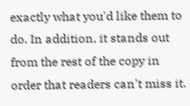exactly what you'd like them to do. In addition, it stands out from the rest of the copy in order that readers can't miss it.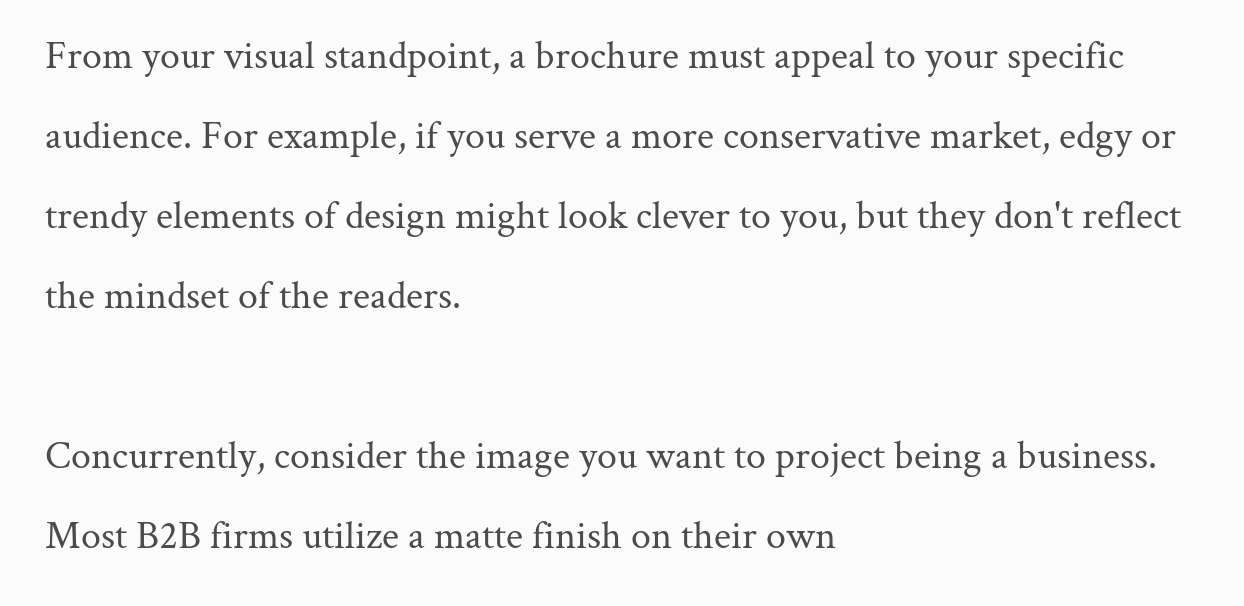From your visual standpoint, a brochure must appeal to your specific audience. For example, if you serve a more conservative market, edgy or trendy elements of design might look clever to you, but they don't reflect the mindset of the readers.

Concurrently, consider the image you want to project being a business. Most B2B firms utilize a matte finish on their own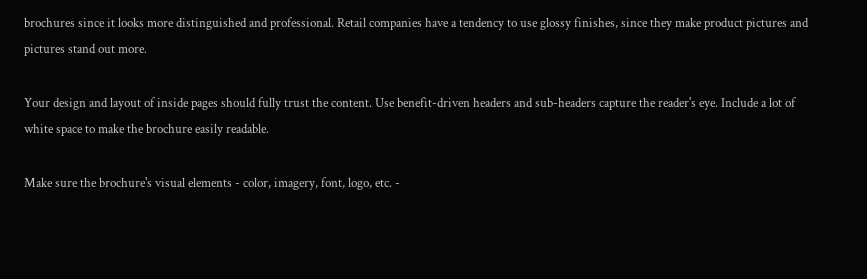brochures since it looks more distinguished and professional. Retail companies have a tendency to use glossy finishes, since they make product pictures and pictures stand out more.

Your design and layout of inside pages should fully trust the content. Use benefit-driven headers and sub-headers capture the reader's eye. Include a lot of white space to make the brochure easily readable.

Make sure the brochure's visual elements - color, imagery, font, logo, etc. -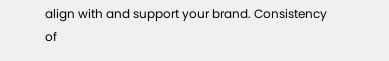align with and support your brand. Consistency of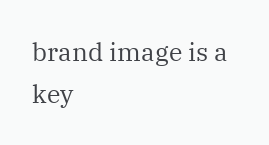brand image is a key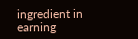ingredient in earning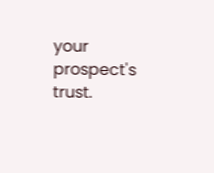your prospect's trust.